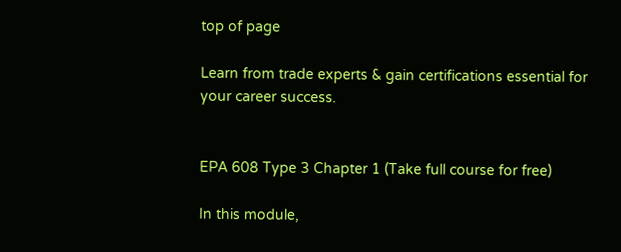top of page

Learn from trade experts & gain certifications essential for your career success.


EPA 608 Type 3 Chapter 1 (Take full course for free)

In this module,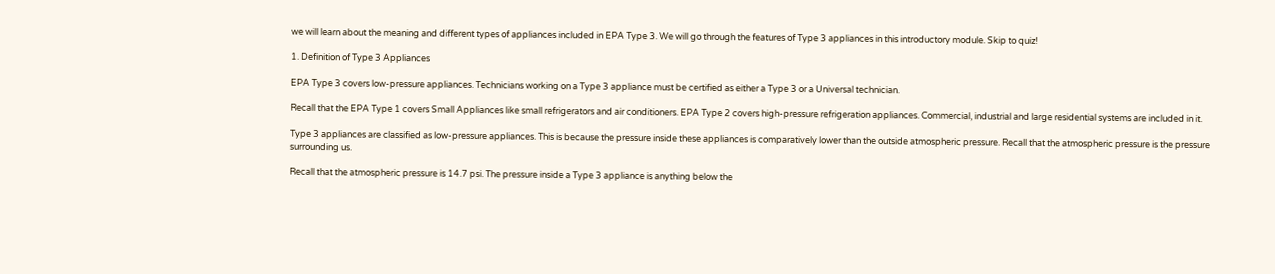we will learn about the meaning and different types of appliances included in EPA Type 3. We will go through the features of Type 3 appliances in this introductory module. Skip to quiz!

1. Definition of Type 3 Appliances

EPA Type 3 covers low-pressure appliances. Technicians working on a Type 3 appliance must be certified as either a Type 3 or a Universal technician.

Recall that the EPA Type 1 covers Small Appliances like small refrigerators and air conditioners. EPA Type 2 covers high-pressure refrigeration appliances. Commercial, industrial and large residential systems are included in it.

Type 3 appliances are classified as low-pressure appliances. This is because the pressure inside these appliances is comparatively lower than the outside atmospheric pressure. Recall that the atmospheric pressure is the pressure surrounding us.

Recall that the atmospheric pressure is 14.7 psi. The pressure inside a Type 3 appliance is anything below the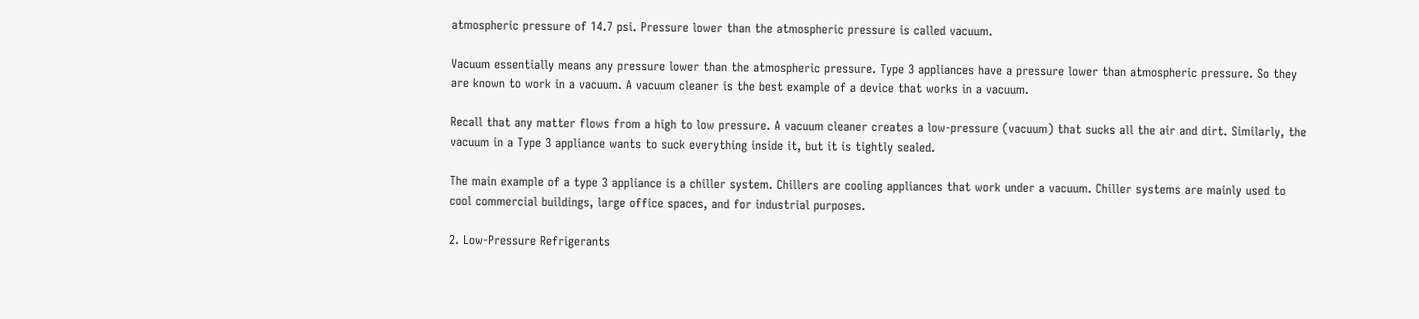atmospheric pressure of 14.7 psi. Pressure lower than the atmospheric pressure is called vacuum.

Vacuum essentially means any pressure lower than the atmospheric pressure. Type 3 appliances have a pressure lower than atmospheric pressure. So they are known to work in a vacuum. A vacuum cleaner is the best example of a device that works in a vacuum.

Recall that any matter flows from a high to low pressure. A vacuum cleaner creates a low-pressure (vacuum) that sucks all the air and dirt. Similarly, the vacuum in a Type 3 appliance wants to suck everything inside it, but it is tightly sealed.

The main example of a type 3 appliance is a chiller system. Chillers are cooling appliances that work under a vacuum. Chiller systems are mainly used to cool commercial buildings, large office spaces, and for industrial purposes.

2. Low-Pressure Refrigerants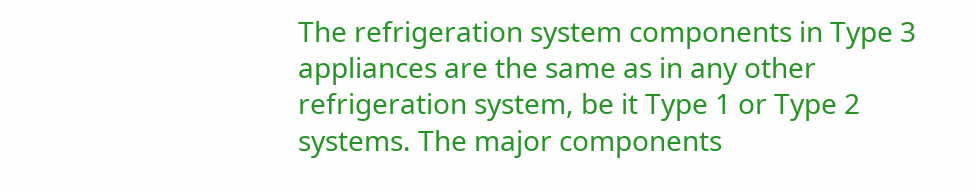The refrigeration system components in Type 3 appliances are the same as in any other refrigeration system, be it Type 1 or Type 2 systems. The major components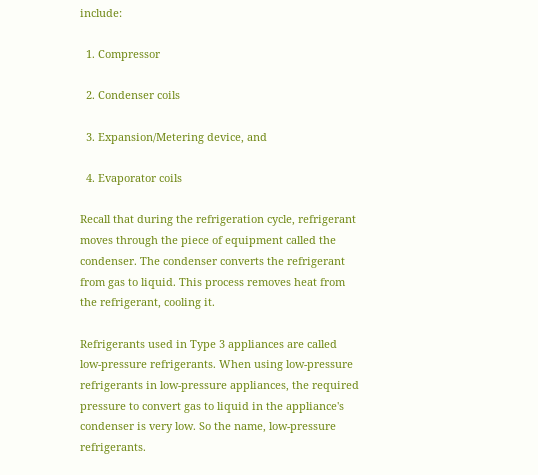include:

  1. Compressor

  2. Condenser coils

  3. Expansion/Metering device, and

  4. Evaporator coils

Recall that during the refrigeration cycle, refrigerant moves through the piece of equipment called the condenser. The condenser converts the refrigerant from gas to liquid. This process removes heat from the refrigerant, cooling it.

Refrigerants used in Type 3 appliances are called low-pressure refrigerants. When using low-pressure refrigerants in low-pressure appliances, the required pressure to convert gas to liquid in the appliance's condenser is very low. So the name, low-pressure refrigerants.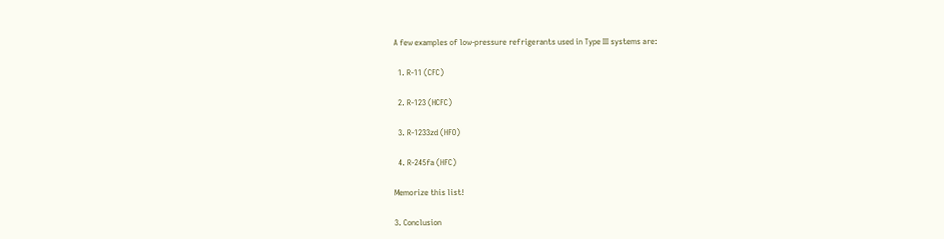A few examples of low-pressure refrigerants used in Type III systems are:

  1. R-11 (CFC)

  2. R-123 (HCFC)

  3. R-1233zd (HFO)

  4. R-245fa (HFC)

Memorize this list!

3. Conclusion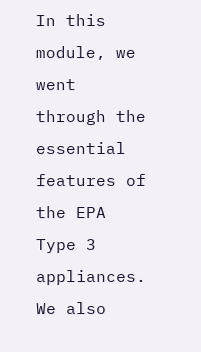In this module, we went through the essential features of the EPA Type 3 appliances. We also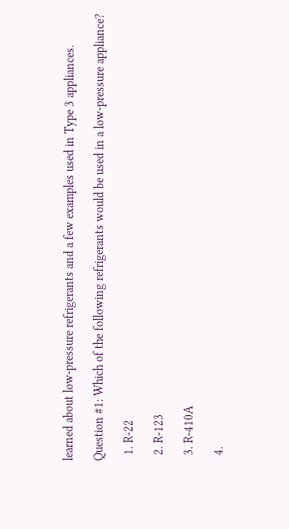learned about low-pressure refrigerants and a few examples used in Type 3 appliances.

Question #1: Which of the following refrigerants would be used in a low-pressure appliance?

  1. R-22

  2. R-123

  3. R-410A

  4.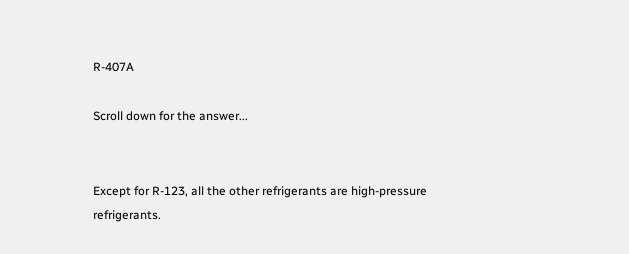R-407A

Scroll down for the answer...


Except for R-123, all the other refrigerants are high-pressure refrigerants.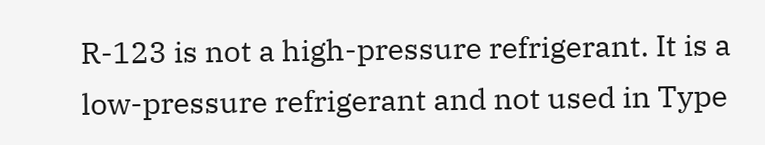R-123 is not a high-pressure refrigerant. It is a low-pressure refrigerant and not used in Type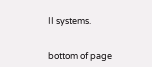II systems.


bottom of page